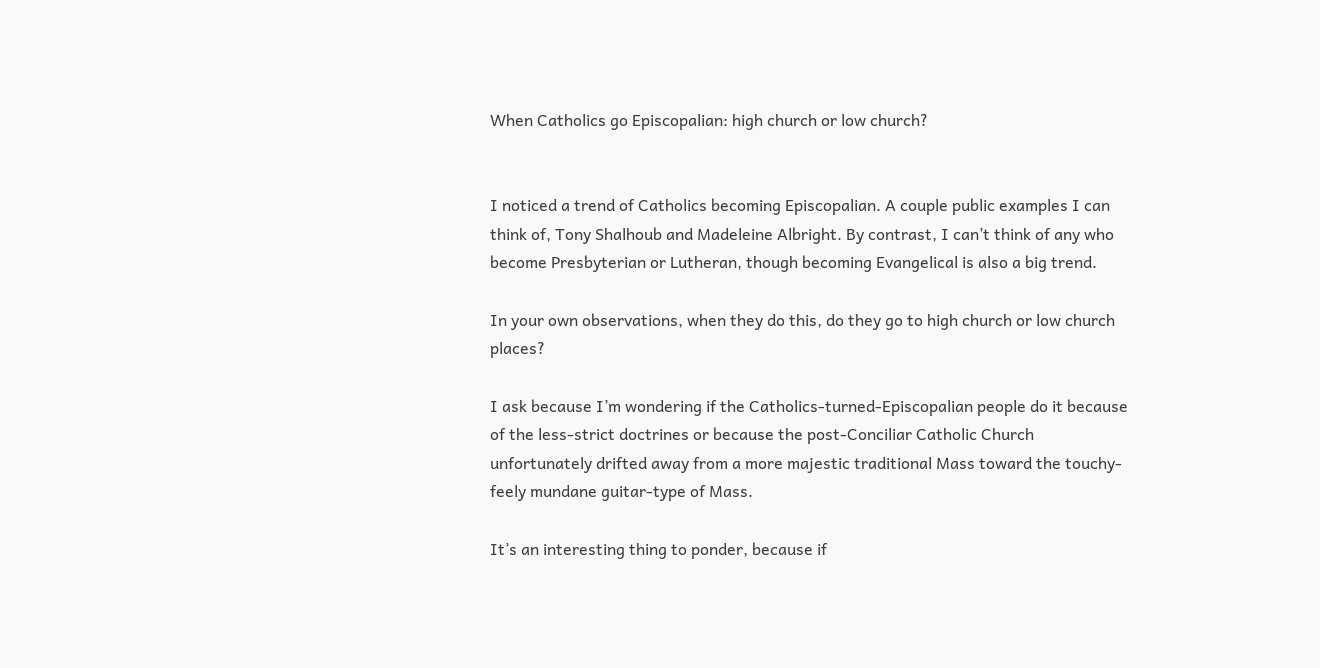When Catholics go Episcopalian: high church or low church?


I noticed a trend of Catholics becoming Episcopalian. A couple public examples I can think of, Tony Shalhoub and Madeleine Albright. By contrast, I can’t think of any who become Presbyterian or Lutheran, though becoming Evangelical is also a big trend.

In your own observations, when they do this, do they go to high church or low church places?

I ask because I’m wondering if the Catholics-turned-Episcopalian people do it because of the less-strict doctrines or because the post-Conciliar Catholic Church unfortunately drifted away from a more majestic traditional Mass toward the touchy-feely mundane guitar-type of Mass.

It’s an interesting thing to ponder, because if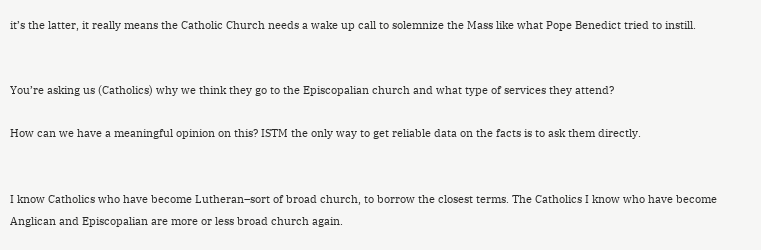it’s the latter, it really means the Catholic Church needs a wake up call to solemnize the Mass like what Pope Benedict tried to instill.


You’re asking us (Catholics) why we think they go to the Episcopalian church and what type of services they attend?

How can we have a meaningful opinion on this? ISTM the only way to get reliable data on the facts is to ask them directly.


I know Catholics who have become Lutheran–sort of broad church, to borrow the closest terms. The Catholics I know who have become Anglican and Episcopalian are more or less broad church again.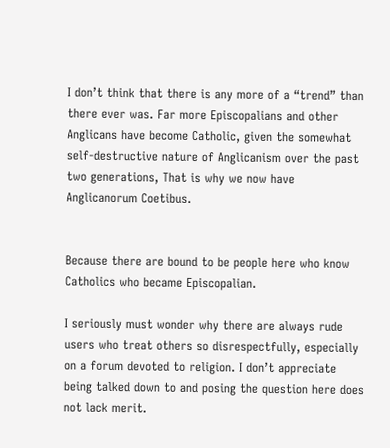I don’t think that there is any more of a “trend” than there ever was. Far more Episcopalians and other Anglicans have become Catholic, given the somewhat self-destructive nature of Anglicanism over the past two generations, That is why we now have Anglicanorum Coetibus.


Because there are bound to be people here who know Catholics who became Episcopalian.

I seriously must wonder why there are always rude users who treat others so disrespectfully, especially on a forum devoted to religion. I don’t appreciate being talked down to and posing the question here does not lack merit.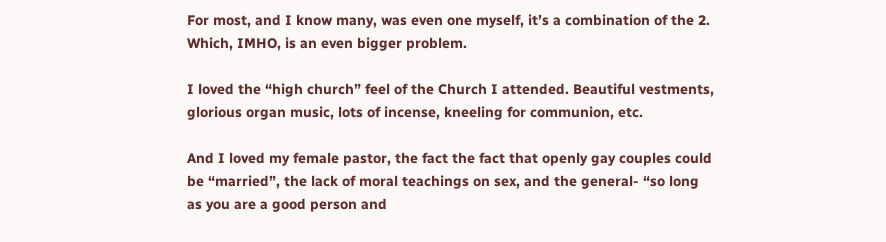For most, and I know many, was even one myself, it’s a combination of the 2. Which, IMHO, is an even bigger problem.

I loved the “high church” feel of the Church I attended. Beautiful vestments, glorious organ music, lots of incense, kneeling for communion, etc.

And I loved my female pastor, the fact the fact that openly gay couples could be “married”, the lack of moral teachings on sex, and the general- “so long as you are a good person and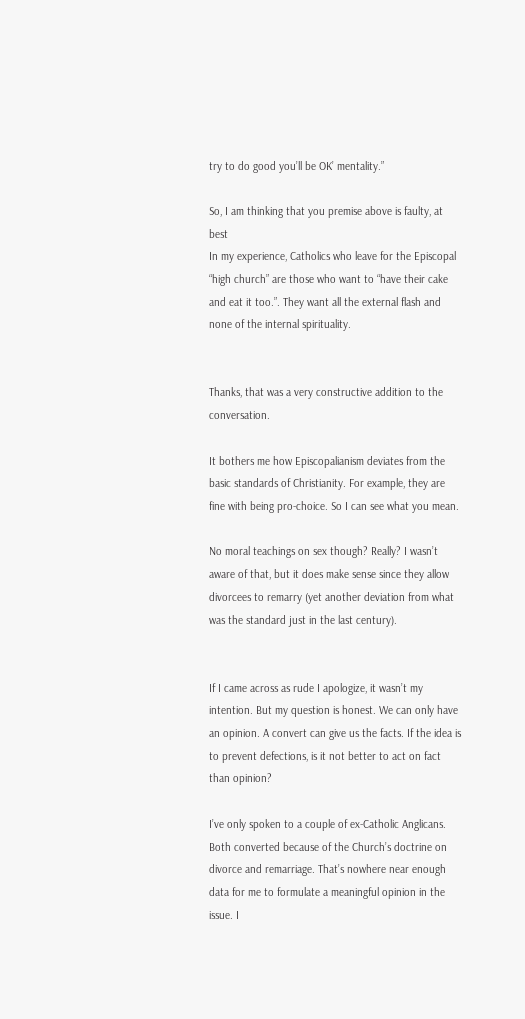try to do good you’ll be OK’ mentality.”

So, I am thinking that you premise above is faulty, at best
In my experience, Catholics who leave for the Episcopal “high church” are those who want to “have their cake and eat it too.”. They want all the external flash and none of the internal spirituality.


Thanks, that was a very constructive addition to the conversation.

It bothers me how Episcopalianism deviates from the basic standards of Christianity. For example, they are fine with being pro-choice. So I can see what you mean.

No moral teachings on sex though? Really? I wasn’t aware of that, but it does make sense since they allow divorcees to remarry (yet another deviation from what was the standard just in the last century).


If I came across as rude I apologize, it wasn’t my intention. But my question is honest. We can only have an opinion. A convert can give us the facts. If the idea is to prevent defections, is it not better to act on fact than opinion?

I’ve only spoken to a couple of ex-Catholic Anglicans. Both converted because of the Church’s doctrine on divorce and remarriage. That’s nowhere near enough data for me to formulate a meaningful opinion in the issue. I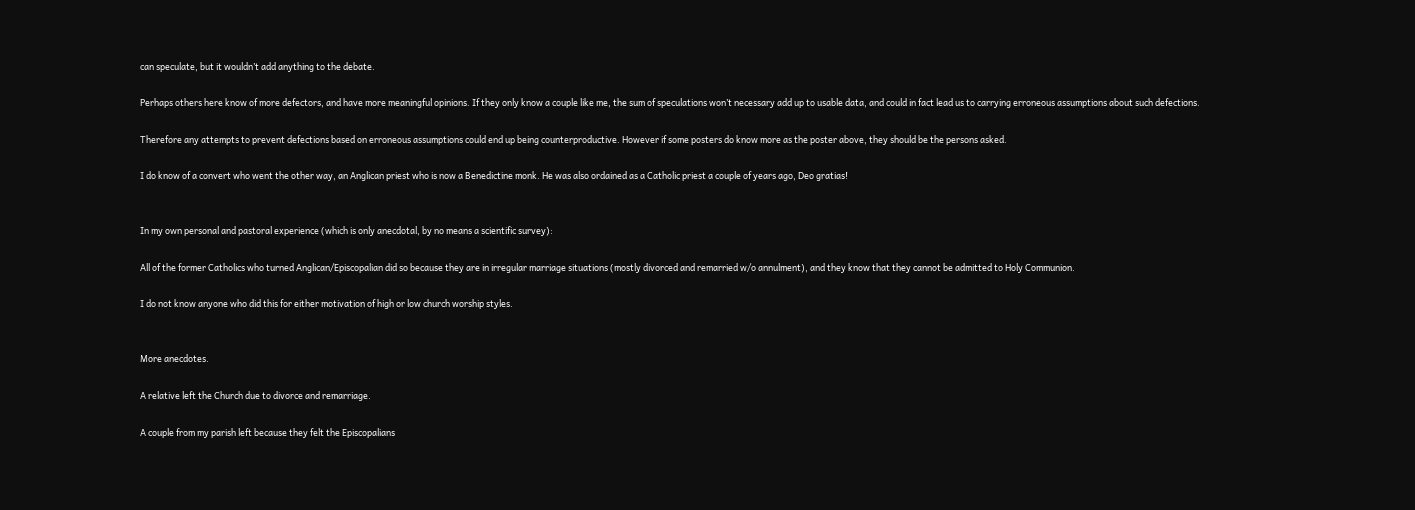can speculate, but it wouldn’t add anything to the debate.

Perhaps others here know of more defectors, and have more meaningful opinions. If they only know a couple like me, the sum of speculations won’t necessary add up to usable data, and could in fact lead us to carrying erroneous assumptions about such defections.

Therefore any attempts to prevent defections based on erroneous assumptions could end up being counterproductive. However if some posters do know more as the poster above, they should be the persons asked.

I do know of a convert who went the other way, an Anglican priest who is now a Benedictine monk. He was also ordained as a Catholic priest a couple of years ago, Deo gratias!


In my own personal and pastoral experience (which is only anecdotal, by no means a scientific survey):

All of the former Catholics who turned Anglican/Episcopalian did so because they are in irregular marriage situations (mostly divorced and remarried w/o annulment), and they know that they cannot be admitted to Holy Communion.

I do not know anyone who did this for either motivation of high or low church worship styles.


More anecdotes.

A relative left the Church due to divorce and remarriage.

A couple from my parish left because they felt the Episcopalians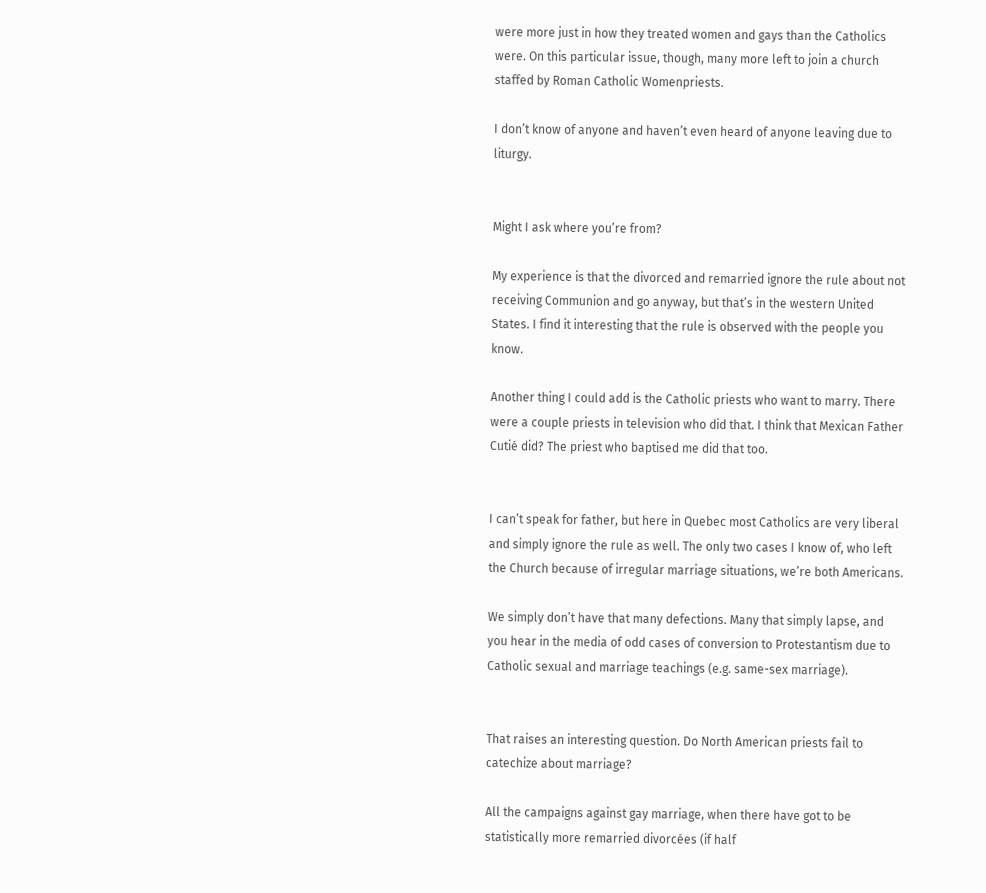were more just in how they treated women and gays than the Catholics were. On this particular issue, though, many more left to join a church staffed by Roman Catholic Womenpriests.

I don’t know of anyone and haven’t even heard of anyone leaving due to liturgy.


Might I ask where you’re from?

My experience is that the divorced and remarried ignore the rule about not receiving Communion and go anyway, but that’s in the western United States. I find it interesting that the rule is observed with the people you know.

Another thing I could add is the Catholic priests who want to marry. There were a couple priests in television who did that. I think that Mexican Father Cutié did? The priest who baptised me did that too.


I can’t speak for father, but here in Quebec most Catholics are very liberal and simply ignore the rule as well. The only two cases I know of, who left the Church because of irregular marriage situations, we’re both Americans.

We simply don’t have that many defections. Many that simply lapse, and you hear in the media of odd cases of conversion to Protestantism due to Catholic sexual and marriage teachings (e.g. same-sex marriage).


That raises an interesting question. Do North American priests fail to catechize about marriage?

All the campaigns against gay marriage, when there have got to be statistically more remarried divorcées (if half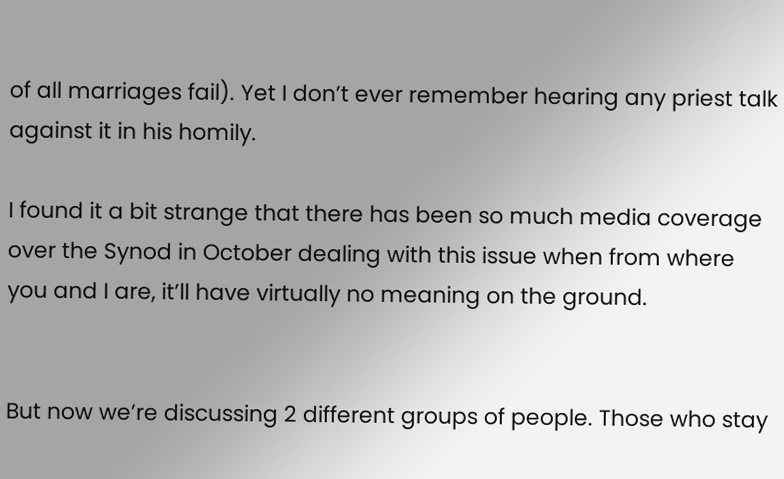of all marriages fail). Yet I don’t ever remember hearing any priest talk against it in his homily.

I found it a bit strange that there has been so much media coverage over the Synod in October dealing with this issue when from where you and I are, it’ll have virtually no meaning on the ground.


But now we’re discussing 2 different groups of people. Those who stay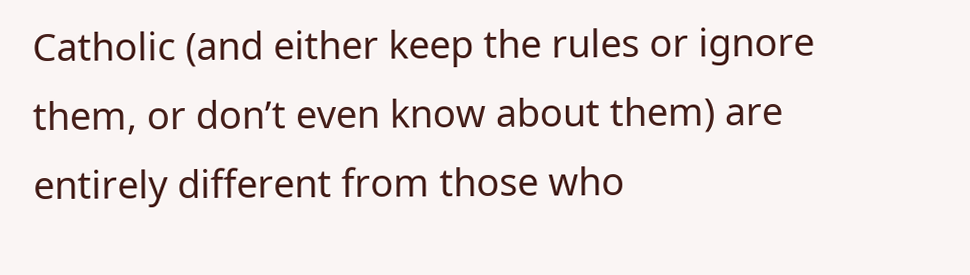Catholic (and either keep the rules or ignore them, or don’t even know about them) are entirely different from those who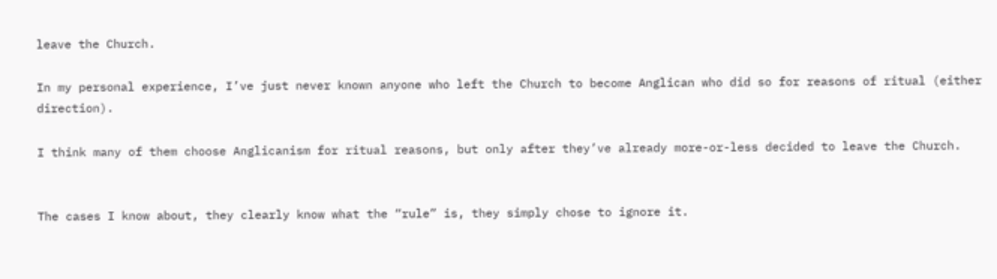leave the Church.

In my personal experience, I’ve just never known anyone who left the Church to become Anglican who did so for reasons of ritual (either direction).

I think many of them choose Anglicanism for ritual reasons, but only after they’ve already more-or-less decided to leave the Church.


The cases I know about, they clearly know what the “rule” is, they simply chose to ignore it.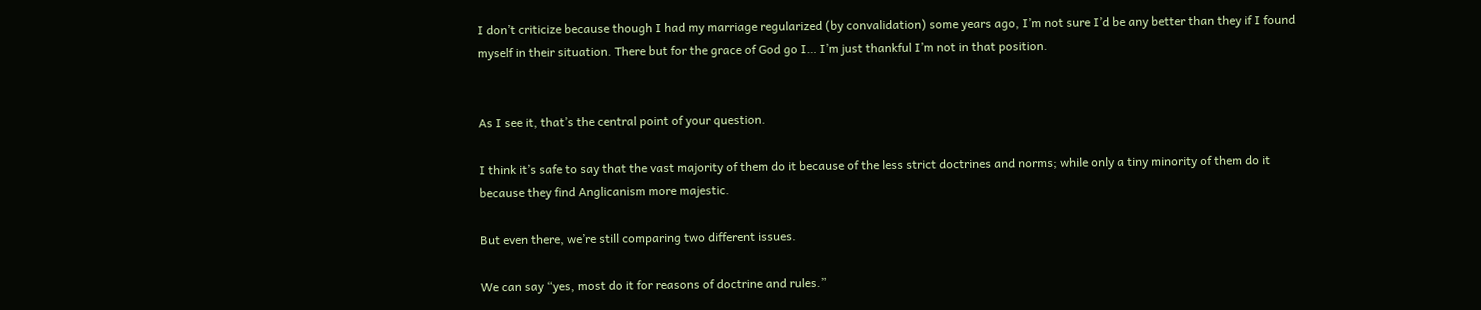I don’t criticize because though I had my marriage regularized (by convalidation) some years ago, I’m not sure I’d be any better than they if I found myself in their situation. There but for the grace of God go I… I’m just thankful I’m not in that position.


As I see it, that’s the central point of your question.

I think it’s safe to say that the vast majority of them do it because of the less strict doctrines and norms; while only a tiny minority of them do it because they find Anglicanism more majestic.

But even there, we’re still comparing two different issues.

We can say “yes, most do it for reasons of doctrine and rules.”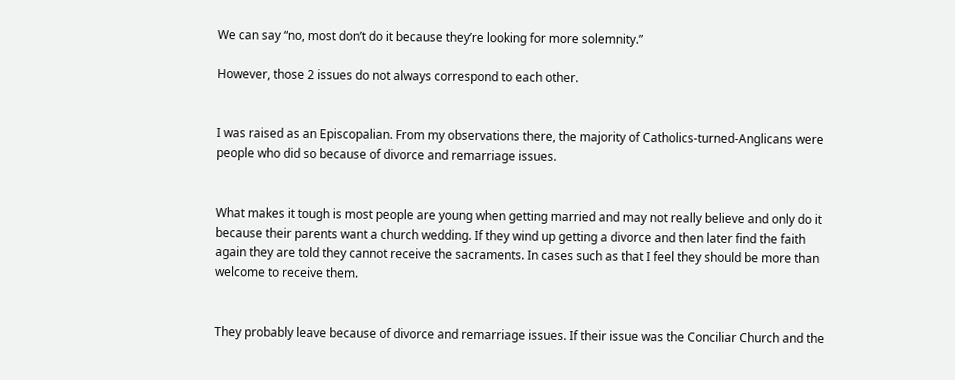We can say “no, most don’t do it because they’re looking for more solemnity.”

However, those 2 issues do not always correspond to each other.


I was raised as an Episcopalian. From my observations there, the majority of Catholics-turned-Anglicans were people who did so because of divorce and remarriage issues.


What makes it tough is most people are young when getting married and may not really believe and only do it because their parents want a church wedding. If they wind up getting a divorce and then later find the faith again they are told they cannot receive the sacraments. In cases such as that I feel they should be more than welcome to receive them.


They probably leave because of divorce and remarriage issues. If their issue was the Conciliar Church and the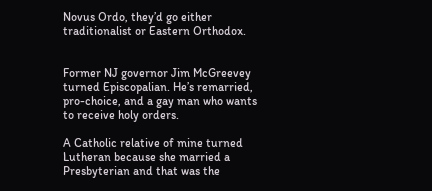Novus Ordo, they’d go either traditionalist or Eastern Orthodox.


Former NJ governor Jim McGreevey turned Episcopalian. He’s remarried, pro-choice, and a gay man who wants to receive holy orders.

A Catholic relative of mine turned Lutheran because she married a Presbyterian and that was the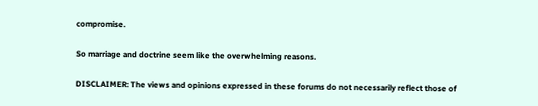compromise.

So marriage and doctrine seem like the overwhelming reasons.

DISCLAIMER: The views and opinions expressed in these forums do not necessarily reflect those of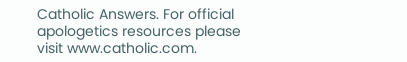Catholic Answers. For official apologetics resources please visit www.catholic.com.